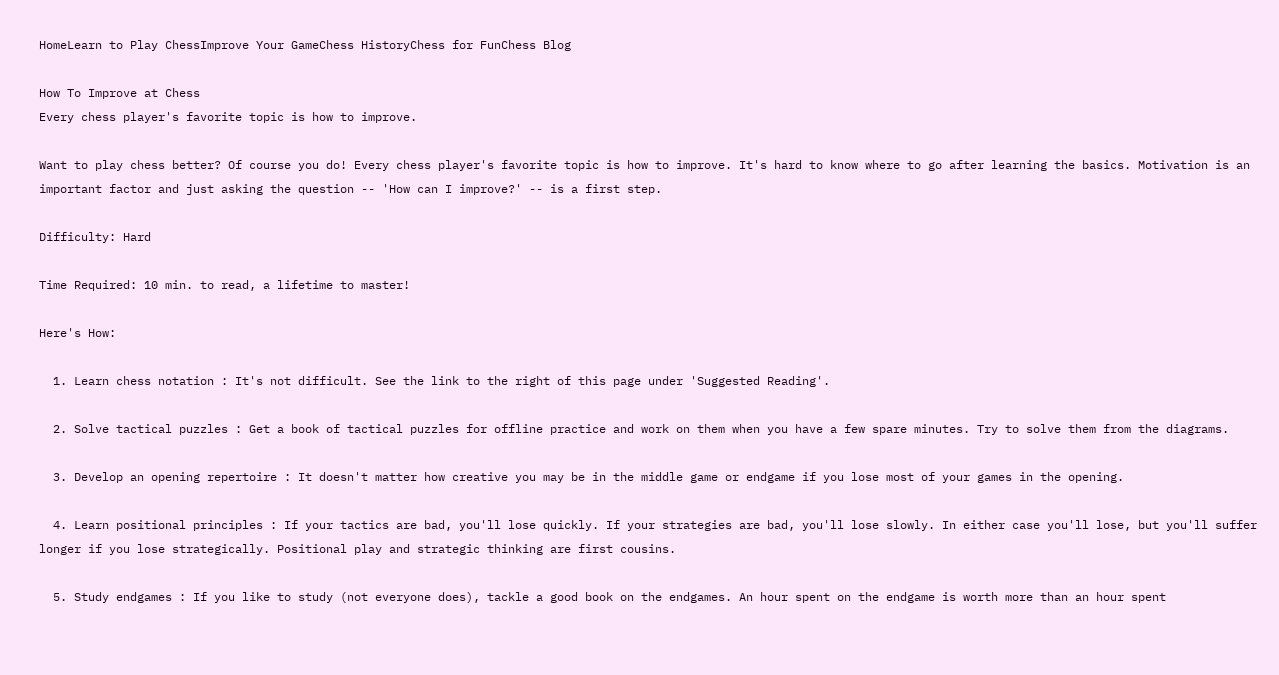HomeLearn to Play ChessImprove Your GameChess HistoryChess for FunChess Blog

How To Improve at Chess
Every chess player's favorite topic is how to improve.

Want to play chess better? Of course you do! Every chess player's favorite topic is how to improve. It's hard to know where to go after learning the basics. Motivation is an important factor and just asking the question -- 'How can I improve?' -- is a first step.

Difficulty: Hard

Time Required: 10 min. to read, a lifetime to master!

Here's How:

  1. Learn chess notation : It's not difficult. See the link to the right of this page under 'Suggested Reading'.

  2. Solve tactical puzzles : Get a book of tactical puzzles for offline practice and work on them when you have a few spare minutes. Try to solve them from the diagrams.

  3. Develop an opening repertoire : It doesn't matter how creative you may be in the middle game or endgame if you lose most of your games in the opening.

  4. Learn positional principles : If your tactics are bad, you'll lose quickly. If your strategies are bad, you'll lose slowly. In either case you'll lose, but you'll suffer longer if you lose strategically. Positional play and strategic thinking are first cousins.

  5. Study endgames : If you like to study (not everyone does), tackle a good book on the endgames. An hour spent on the endgame is worth more than an hour spent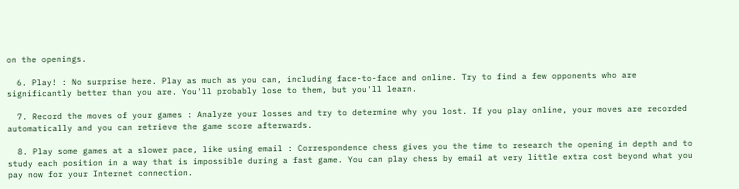on the openings.

  6. Play! : No surprise here. Play as much as you can, including face-to-face and online. Try to find a few opponents who are significantly better than you are. You'll probably lose to them, but you'll learn.

  7. Record the moves of your games : Analyze your losses and try to determine why you lost. If you play online, your moves are recorded automatically and you can retrieve the game score afterwards.

  8. Play some games at a slower pace, like using email : Correspondence chess gives you the time to research the opening in depth and to study each position in a way that is impossible during a fast game. You can play chess by email at very little extra cost beyond what you pay now for your Internet connection.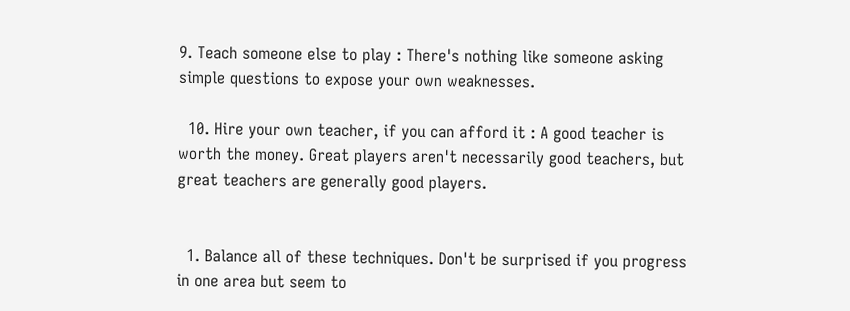9. Teach someone else to play : There's nothing like someone asking simple questions to expose your own weaknesses.

  10. Hire your own teacher, if you can afford it : A good teacher is worth the money. Great players aren't necessarily good teachers, but great teachers are generally good players.


  1. Balance all of these techniques. Don't be surprised if you progress in one area but seem to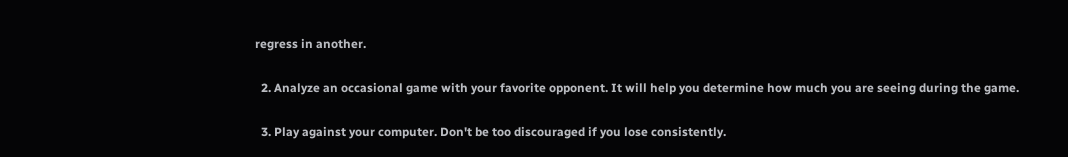regress in another.

  2. Analyze an occasional game with your favorite opponent. It will help you determine how much you are seeing during the game.

  3. Play against your computer. Don't be too discouraged if you lose consistently.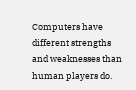Computers have different strengths and weaknesses than human players do.